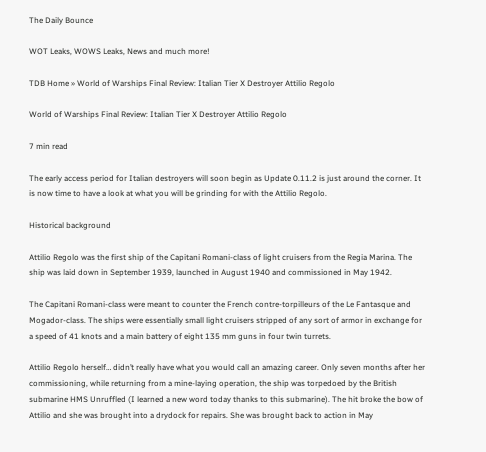The Daily Bounce

WOT Leaks, WOWS Leaks, News and much more!

TDB Home » World of Warships Final Review: Italian Tier X Destroyer Attilio Regolo

World of Warships Final Review: Italian Tier X Destroyer Attilio Regolo

7 min read

The early access period for Italian destroyers will soon begin as Update 0.11.2 is just around the corner. It is now time to have a look at what you will be grinding for with the Attilio Regolo.

Historical background

Attilio Regolo was the first ship of the Capitani Romani-class of light cruisers from the Regia Marina. The ship was laid down in September 1939, launched in August 1940 and commissioned in May 1942.

The Capitani Romani-class were meant to counter the French contre-torpilleurs of the Le Fantasque and Mogador-class. The ships were essentially small light cruisers stripped of any sort of armor in exchange for a speed of 41 knots and a main battery of eight 135 mm guns in four twin turrets.

Attilio Regolo herself… didn’t really have what you would call an amazing career. Only seven months after her commissioning, while returning from a mine-laying operation, the ship was torpedoed by the British submarine HMS Unruffled (I learned a new word today thanks to this submarine). The hit broke the bow of Attilio and she was brought into a drydock for repairs. She was brought back to action in May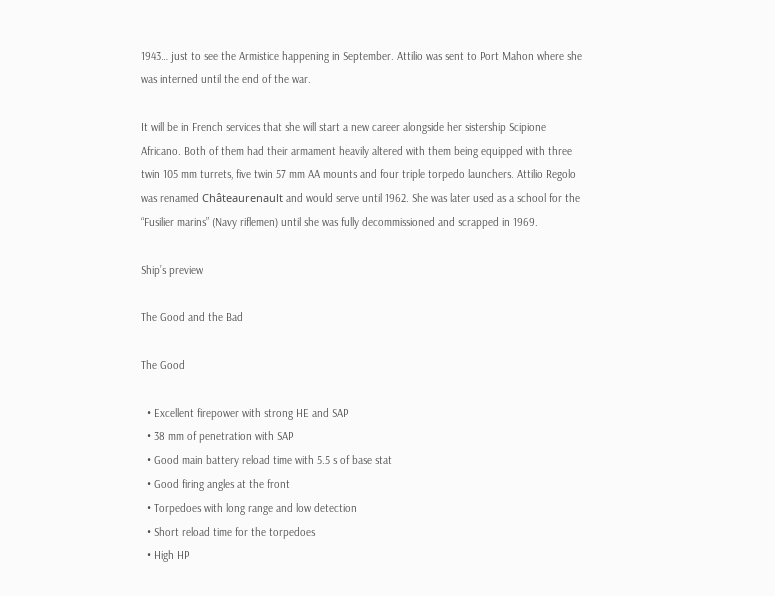1943… just to see the Armistice happening in September. Attilio was sent to Port Mahon where she was interned until the end of the war.

It will be in French services that she will start a new career alongside her sistership Scipione Africano. Both of them had their armament heavily altered with them being equipped with three twin 105 mm turrets, five twin 57 mm AA mounts and four triple torpedo launchers. Attilio Regolo was renamed Châteaurenault and would serve until 1962. She was later used as a school for the “Fusilier marins” (Navy riflemen) until she was fully decommissioned and scrapped in 1969.

Ship’s preview

The Good and the Bad

The Good

  • Excellent firepower with strong HE and SAP
  • 38 mm of penetration with SAP
  • Good main battery reload time with 5.5 s of base stat
  • Good firing angles at the front
  • Torpedoes with long range and low detection
  • Short reload time for the torpedoes
  • High HP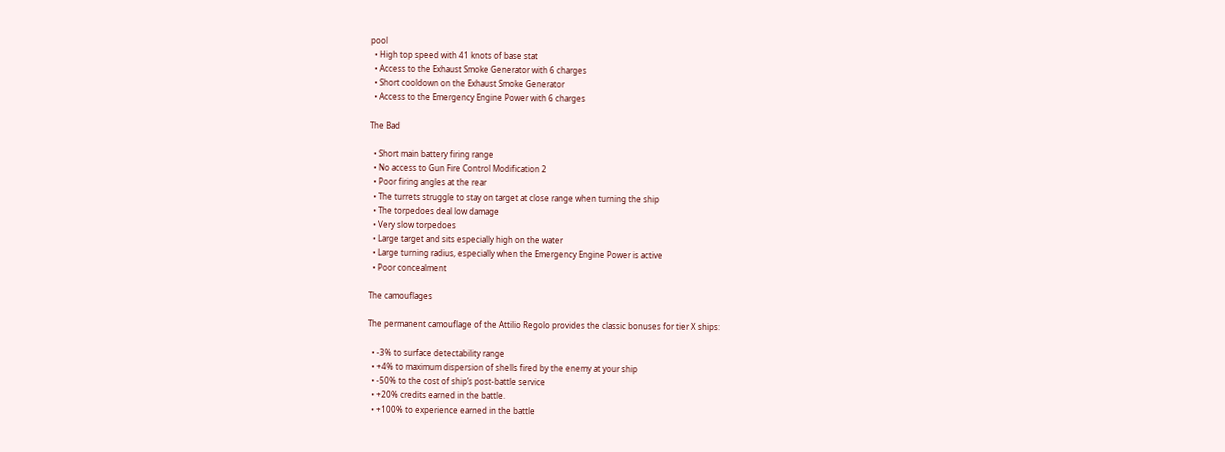pool
  • High top speed with 41 knots of base stat
  • Access to the Exhaust Smoke Generator with 6 charges
  • Short cooldown on the Exhaust Smoke Generator
  • Access to the Emergency Engine Power with 6 charges

The Bad

  • Short main battery firing range
  • No access to Gun Fire Control Modification 2
  • Poor firing angles at the rear
  • The turrets struggle to stay on target at close range when turning the ship
  • The torpedoes deal low damage
  • Very slow torpedoes
  • Large target and sits especially high on the water
  • Large turning radius, especially when the Emergency Engine Power is active
  • Poor concealment

The camouflages

The permanent camouflage of the Attilio Regolo provides the classic bonuses for tier X ships:

  • -3% to surface detectability range
  • +4% to maximum dispersion of shells fired by the enemy at your ship
  • -50% to the cost of ship’s post-battle service
  • +20% credits earned in the battle.
  • +100% to experience earned in the battle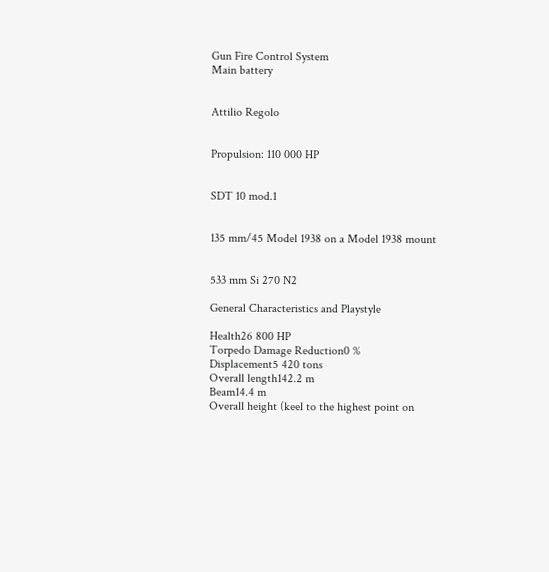Gun Fire Control System
Main battery


Attilio Regolo


Propulsion: 110 000 HP


SDT 10 mod.1


135 mm/45 Model 1938 on a Model 1938 mount


533 mm Si 270 N2

General Characteristics and Playstyle

Health26 800 HP
Torpedo Damage Reduction0 %
Displacement5 420 tons
Overall length142.2 m
Beam14.4 m
Overall height (keel to the highest point on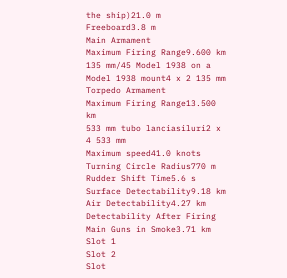the ship)21.0 m
Freeboard3.8 m
Main Armament
Maximum Firing Range9.600 km
135 mm/45 Model 1938 on a Model 1938 mount4 x 2 135 mm
Torpedo Armament
Maximum Firing Range13.500 km
533 mm tubo lanciasiluri2 x 4 533 mm
Maximum speed41.0 knots
Turning Circle Radius770 m
Rudder Shift Time5.6 s
Surface Detectability9.18 km
Air Detectability4.27 km
Detectability After Firing Main Guns in Smoke3.71 km
Slot 1
Slot 2
Slot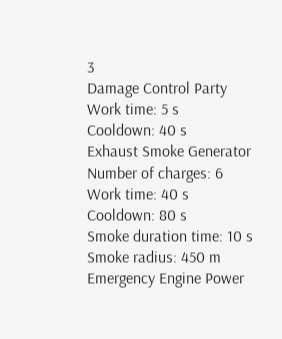3
Damage Control Party
Work time: 5 s
Cooldown: 40 s
Exhaust Smoke Generator
Number of charges: 6
Work time: 40 s
Cooldown: 80 s
Smoke duration time: 10 s
Smoke radius: 450 m
Emergency Engine Power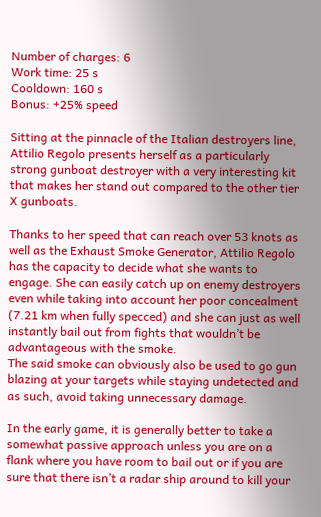Number of charges: 6
Work time: 25 s
Cooldown: 160 s
Bonus: +25% speed

Sitting at the pinnacle of the Italian destroyers line, Attilio Regolo presents herself as a particularly strong gunboat destroyer with a very interesting kit that makes her stand out compared to the other tier X gunboats.

Thanks to her speed that can reach over 53 knots as well as the Exhaust Smoke Generator, Attilio Regolo has the capacity to decide what she wants to engage. She can easily catch up on enemy destroyers even while taking into account her poor concealment (7.21 km when fully specced) and she can just as well instantly bail out from fights that wouldn’t be advantageous with the smoke.
The said smoke can obviously also be used to go gun blazing at your targets while staying undetected and as such, avoid taking unnecessary damage.

In the early game, it is generally better to take a somewhat passive approach unless you are on a flank where you have room to bail out or if you are sure that there isn’t a radar ship around to kill your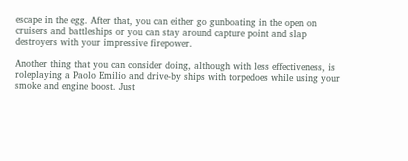escape in the egg. After that, you can either go gunboating in the open on cruisers and battleships or you can stay around capture point and slap destroyers with your impressive firepower.

Another thing that you can consider doing, although with less effectiveness, is roleplaying a Paolo Emilio and drive-by ships with torpedoes while using your smoke and engine boost. Just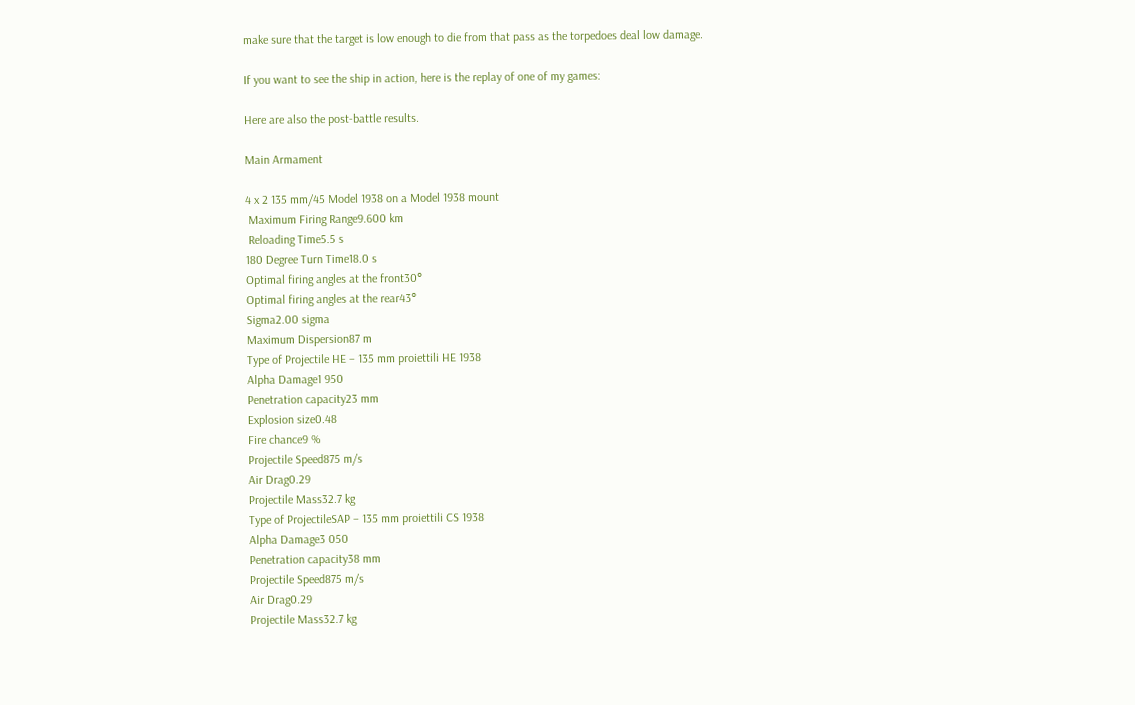make sure that the target is low enough to die from that pass as the torpedoes deal low damage.

If you want to see the ship in action, here is the replay of one of my games:

Here are also the post-battle results.

Main Armament

4 x 2 135 mm/45 Model 1938 on a Model 1938 mount
 Maximum Firing Range9.600 km
 Reloading Time5.5 s
180 Degree Turn Time18.0 s
Optimal firing angles at the front30°
Optimal firing angles at the rear43°
Sigma2.00 sigma
Maximum Dispersion87 m
Type of Projectile HE – 135 mm proiettili HE 1938
Alpha Damage1 950
Penetration capacity23 mm
Explosion size0.48
Fire chance9 %
Projectile Speed875 m/s
Air Drag0.29
Projectile Mass32.7 kg
Type of ProjectileSAP – 135 mm proiettili CS 1938
Alpha Damage3 050
Penetration capacity38 mm
Projectile Speed875 m/s
Air Drag0.29
Projectile Mass32.7 kg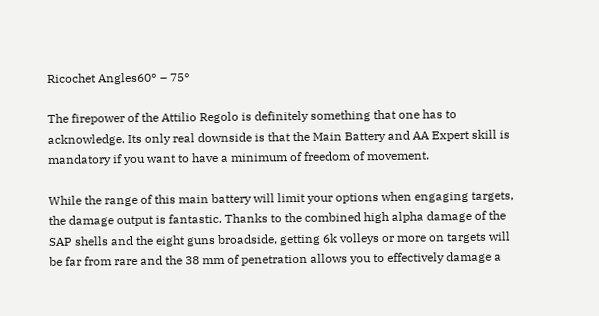Ricochet Angles60° – 75°

The firepower of the Attilio Regolo is definitely something that one has to acknowledge. Its only real downside is that the Main Battery and AA Expert skill is mandatory if you want to have a minimum of freedom of movement.

While the range of this main battery will limit your options when engaging targets, the damage output is fantastic. Thanks to the combined high alpha damage of the SAP shells and the eight guns broadside, getting 6k volleys or more on targets will be far from rare and the 38 mm of penetration allows you to effectively damage a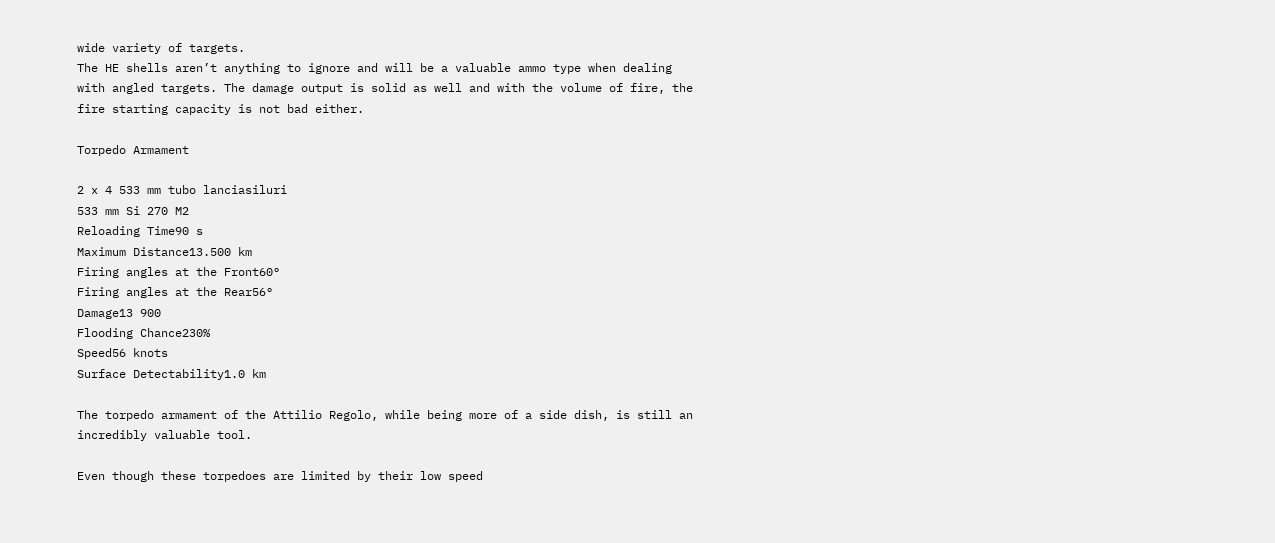wide variety of targets.
The HE shells aren’t anything to ignore and will be a valuable ammo type when dealing with angled targets. The damage output is solid as well and with the volume of fire, the fire starting capacity is not bad either.

Torpedo Armament

2 x 4 533 mm tubo lanciasiluri
533 mm Si 270 M2
Reloading Time90 s
Maximum Distance13.500 km
Firing angles at the Front60°
Firing angles at the Rear56°
Damage13 900
Flooding Chance230%
Speed56 knots
Surface Detectability1.0 km

The torpedo armament of the Attilio Regolo, while being more of a side dish, is still an incredibly valuable tool.

Even though these torpedoes are limited by their low speed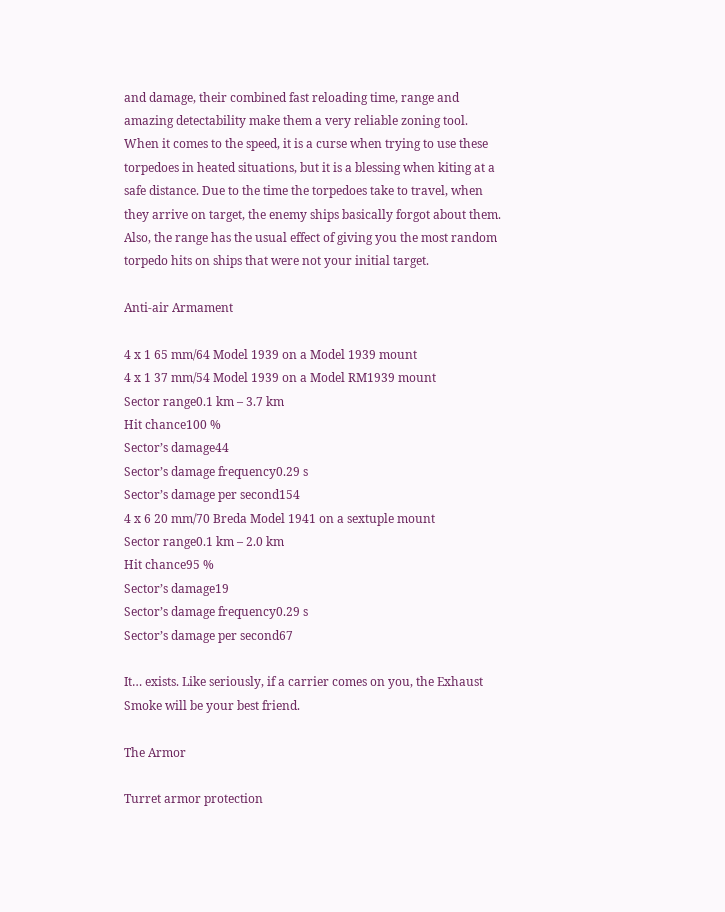and damage, their combined fast reloading time, range and amazing detectability make them a very reliable zoning tool. When it comes to the speed, it is a curse when trying to use these torpedoes in heated situations, but it is a blessing when kiting at a safe distance. Due to the time the torpedoes take to travel, when they arrive on target, the enemy ships basically forgot about them. Also, the range has the usual effect of giving you the most random torpedo hits on ships that were not your initial target.

Anti-air Armament

4 x 1 65 mm/64 Model 1939 on a Model 1939 mount
4 x 1 37 mm/54 Model 1939 on a Model RM1939 mount
Sector range0.1 km – 3.7 km
Hit chance100 %
Sector’s damage44
Sector’s damage frequency0.29 s
Sector’s damage per second154
4 x 6 20 mm/70 Breda Model 1941 on a sextuple mount
Sector range0.1 km – 2.0 km
Hit chance95 %
Sector’s damage19
Sector’s damage frequency0.29 s
Sector’s damage per second67

It… exists. Like seriously, if a carrier comes on you, the Exhaust Smoke will be your best friend.

The Armor

Turret armor protection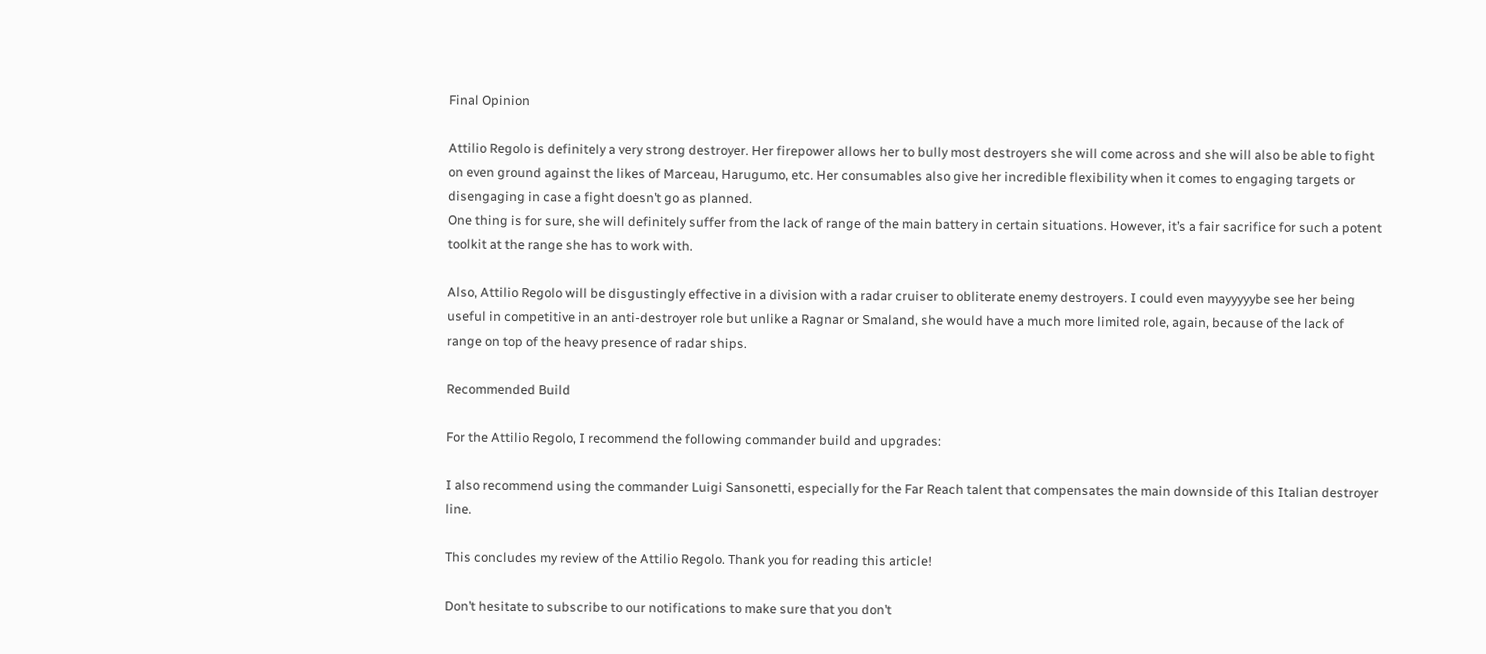Final Opinion

Attilio Regolo is definitely a very strong destroyer. Her firepower allows her to bully most destroyers she will come across and she will also be able to fight on even ground against the likes of Marceau, Harugumo, etc. Her consumables also give her incredible flexibility when it comes to engaging targets or disengaging in case a fight doesn’t go as planned.
One thing is for sure, she will definitely suffer from the lack of range of the main battery in certain situations. However, it’s a fair sacrifice for such a potent toolkit at the range she has to work with.

Also, Attilio Regolo will be disgustingly effective in a division with a radar cruiser to obliterate enemy destroyers. I could even mayyyyybe see her being useful in competitive in an anti-destroyer role but unlike a Ragnar or Smaland, she would have a much more limited role, again, because of the lack of range on top of the heavy presence of radar ships.

Recommended Build

For the Attilio Regolo, I recommend the following commander build and upgrades:

I also recommend using the commander Luigi Sansonetti, especially for the Far Reach talent that compensates the main downside of this Italian destroyer line.

This concludes my review of the Attilio Regolo. Thank you for reading this article!

Don’t hesitate to subscribe to our notifications to make sure that you don’t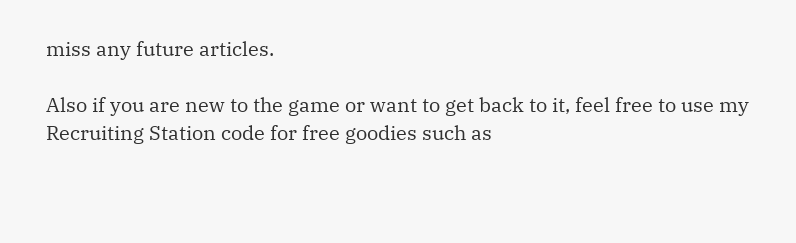miss any future articles.

Also if you are new to the game or want to get back to it, feel free to use my Recruiting Station code for free goodies such as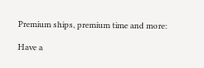Premium ships, premium time and more:

Have a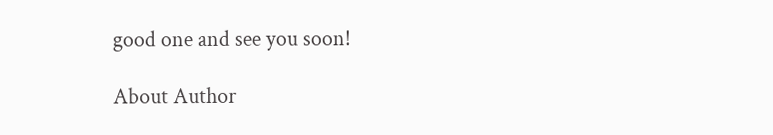good one and see you soon!

About Author